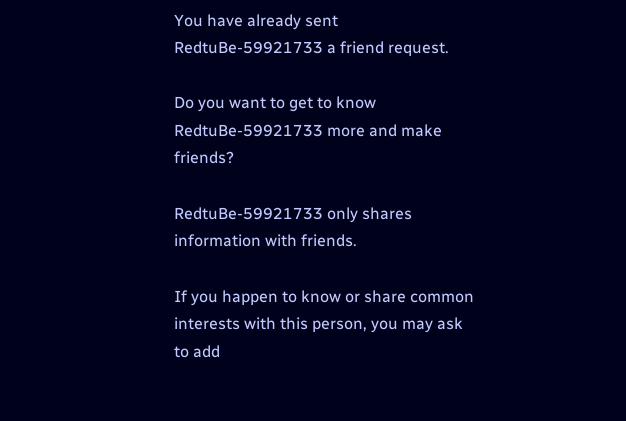You have already sent RedtuBe-59921733 a friend request.

Do you want to get to know RedtuBe-59921733 more and make friends?

RedtuBe-59921733 only shares information with friends.

If you happen to know or share common interests with this person, you may ask to add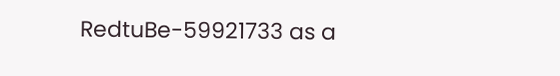RedtuBe-59921733 as a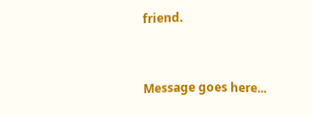friend.


Message goes here...